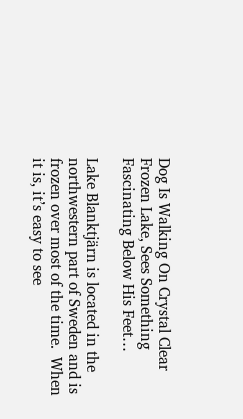Dog Is Walking On Crystal Clear Frozen Lake, Sees Something Fascinating Below His Feet…

Lake Blanktjärn is located in the northwestern part of Sweden and is frozen over most of the time.  When it is, it’s easy to see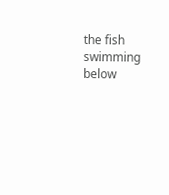the fish swimming below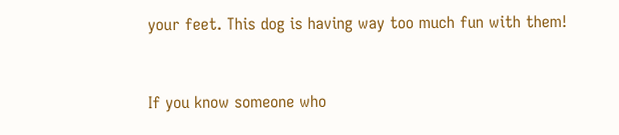your feet. This dog is having way too much fun with them!


If you know someone who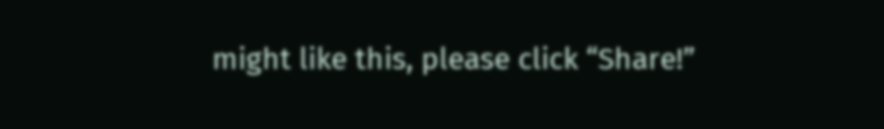might like this, please click “Share!”